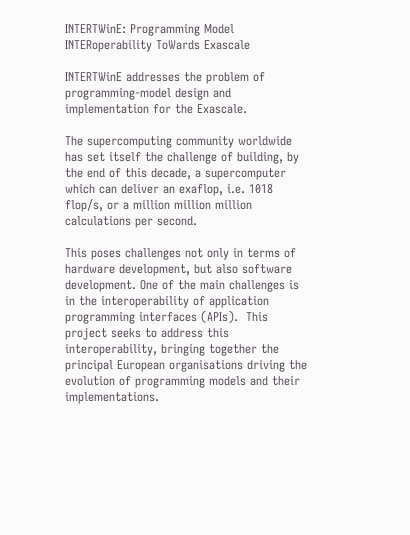INTERTWinE: Programming Model INTERoperability ToWards Exascale

INTERTWinE addresses the problem of programming-model design and implementation for the Exascale.

The supercomputing community worldwide has set itself the challenge of building, by the end of this decade, a supercomputer which can deliver an exaflop, i.e. 1018 flop/s, or a million million million calculations per second.

This poses challenges not only in terms of hardware development, but also software development. One of the main challenges is in the interoperability of application programming interfaces (APIs).  This project seeks to address this interoperability, bringing together the principal European organisations driving the evolution of programming models and their implementations.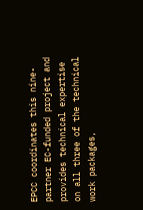EPCC coordinates this nine-partner EC-funded project and provides technical expertise on all three of the technical work packages,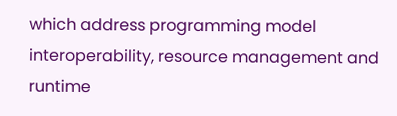which address programming model interoperability, resource management and runtime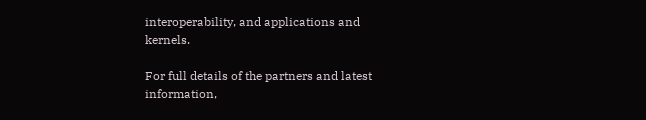interoperability, and applications and kernels.

For full details of the partners and latest information,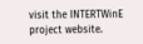visit the INTERTWinE project website.